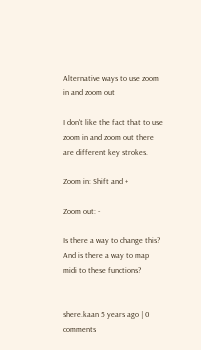Alternative ways to use zoom in and zoom out

I don't like the fact that to use zoom in and zoom out there are different key strokes.

Zoom in: Shift and +

Zoom out: -

Is there a way to change this? And is there a way to map midi to these functions?


shere.kaan 5 years ago | 0 comments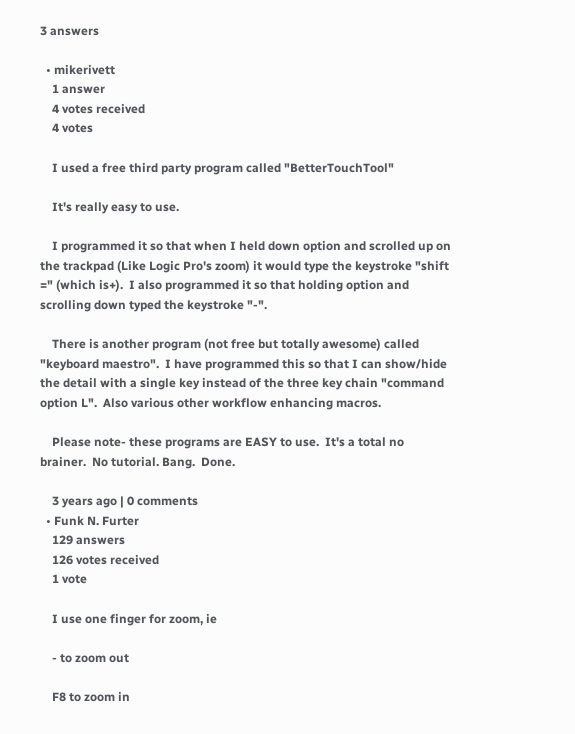3 answers

  • mikerivett
    1 answer
    4 votes received
    4 votes

    I used a free third party program called "BetterTouchTool"

    It's really easy to use.

    I programmed it so that when I held down option and scrolled up on the trackpad (Like Logic Pro's zoom) it would type the keystroke "shift =" (which is+).  I also programmed it so that holding option and scrolling down typed the keystroke "-".

    There is another program (not free but totally awesome) called "keyboard maestro".  I have programmed this so that I can show/hide the detail with a single key instead of the three key chain "command option L".  Also various other workflow enhancing macros.

    Please note- these programs are EASY to use.  It's a total no brainer.  No tutorial. Bang.  Done.

    3 years ago | 0 comments
  • Funk N. Furter
    129 answers
    126 votes received
    1 vote

    I use one finger for zoom, ie

    - to zoom out

    F8 to zoom in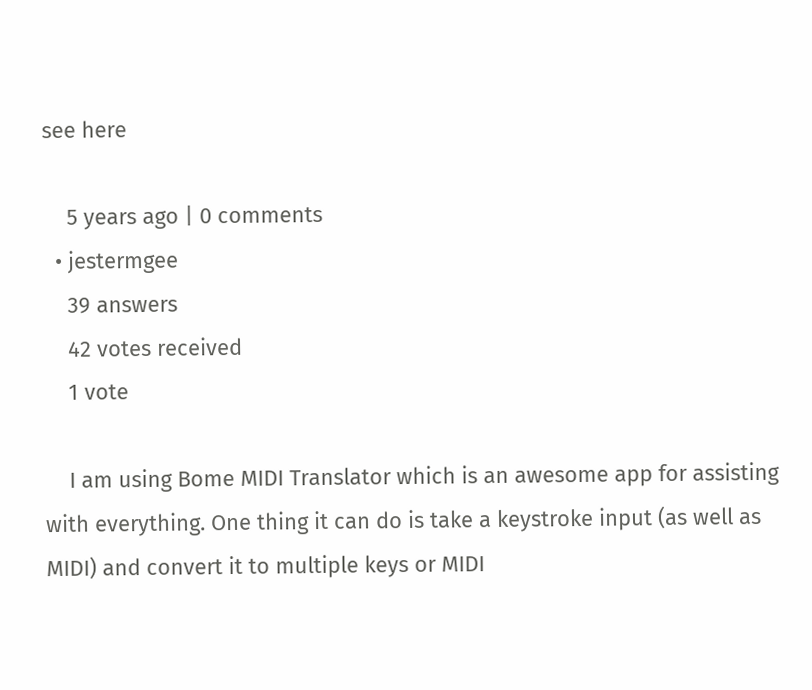see here

    5 years ago | 0 comments
  • jestermgee
    39 answers
    42 votes received
    1 vote

    I am using Bome MIDI Translator which is an awesome app for assisting with everything. One thing it can do is take a keystroke input (as well as MIDI) and convert it to multiple keys or MIDI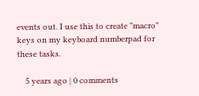events out. I use this to create "macro" keys on my keyboard numberpad for these tasks.

    5 years ago | 0 comments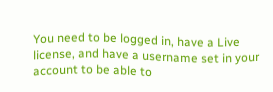You need to be logged in, have a Live license, and have a username set in your account to be able to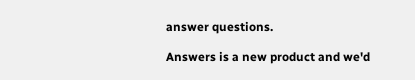answer questions.

Answers is a new product and we'd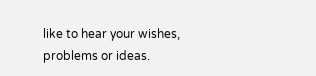like to hear your wishes, problems or ideas.